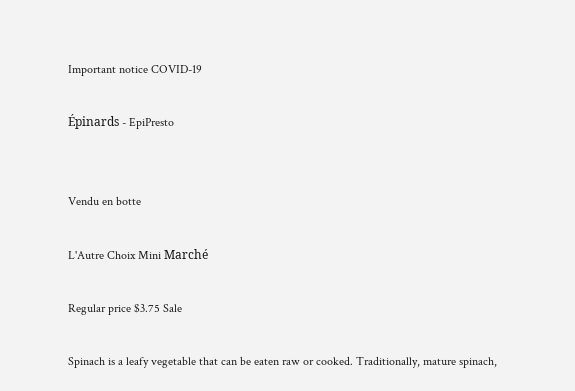Important notice COVID-19

Épinards - EpiPresto


Vendu en botte

L'Autre Choix Mini Marché

Regular price $3.75 Sale

Spinach is a leafy vegetable that can be eaten raw or cooked. Traditionally, mature spinach,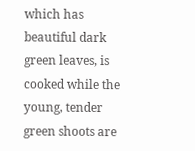which has beautiful dark green leaves, is cooked while the young, tender green shoots are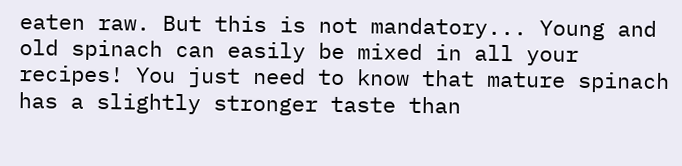eaten raw. But this is not mandatory... Young and old spinach can easily be mixed in all your recipes! You just need to know that mature spinach has a slightly stronger taste than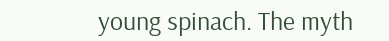young spinach. The myth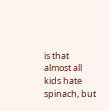is that almost all kids hate spinach, but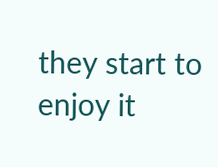they start to enjoy it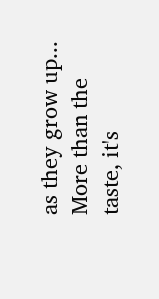as they grow up... More than the taste, it's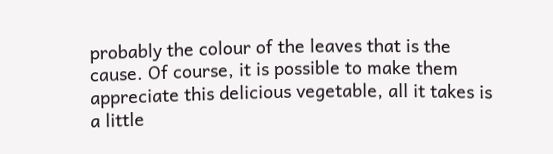probably the colour of the leaves that is the cause. Of course, it is possible to make them appreciate this delicious vegetable, all it takes is a little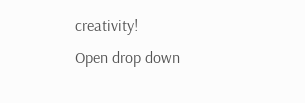creativity!
Open drop down